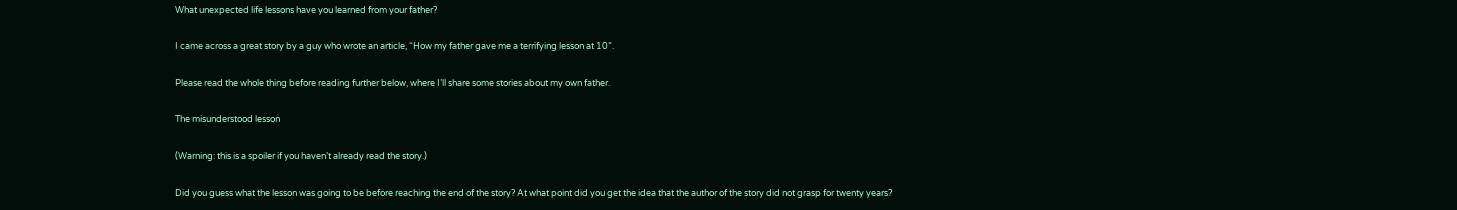What unexpected life lessons have you learned from your father?

I came across a great story by a guy who wrote an article, “How my father gave me a terrifying lesson at 10”.

Please read the whole thing before reading further below, where I’ll share some stories about my own father.

The misunderstood lesson

(Warning: this is a spoiler if you haven’t already read the story.)

Did you guess what the lesson was going to be before reaching the end of the story? At what point did you get the idea that the author of the story did not grasp for twenty years?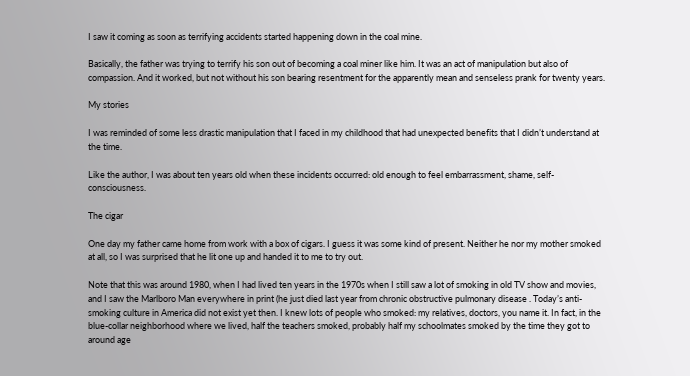I saw it coming as soon as terrifying accidents started happening down in the coal mine.

Basically, the father was trying to terrify his son out of becoming a coal miner like him. It was an act of manipulation but also of compassion. And it worked, but not without his son bearing resentment for the apparently mean and senseless prank for twenty years.

My stories

I was reminded of some less drastic manipulation that I faced in my childhood that had unexpected benefits that I didn’t understand at the time.

Like the author, I was about ten years old when these incidents occurred: old enough to feel embarrassment, shame, self-consciousness.

The cigar

One day my father came home from work with a box of cigars. I guess it was some kind of present. Neither he nor my mother smoked at all, so I was surprised that he lit one up and handed it to me to try out.

Note that this was around 1980, when I had lived ten years in the 1970s when I still saw a lot of smoking in old TV show and movies, and I saw the Marlboro Man everywhere in print (he just died last year from chronic obstructive pulmonary disease . Today’s anti-smoking culture in America did not exist yet then. I knew lots of people who smoked: my relatives, doctors, you name it. In fact, in the blue-collar neighborhood where we lived, half the teachers smoked, probably half my schoolmates smoked by the time they got to around age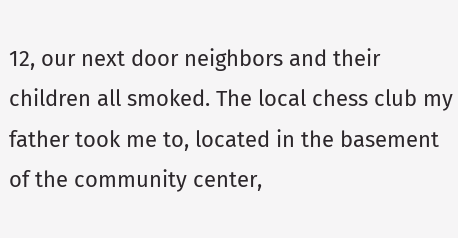12, our next door neighbors and their children all smoked. The local chess club my father took me to, located in the basement of the community center,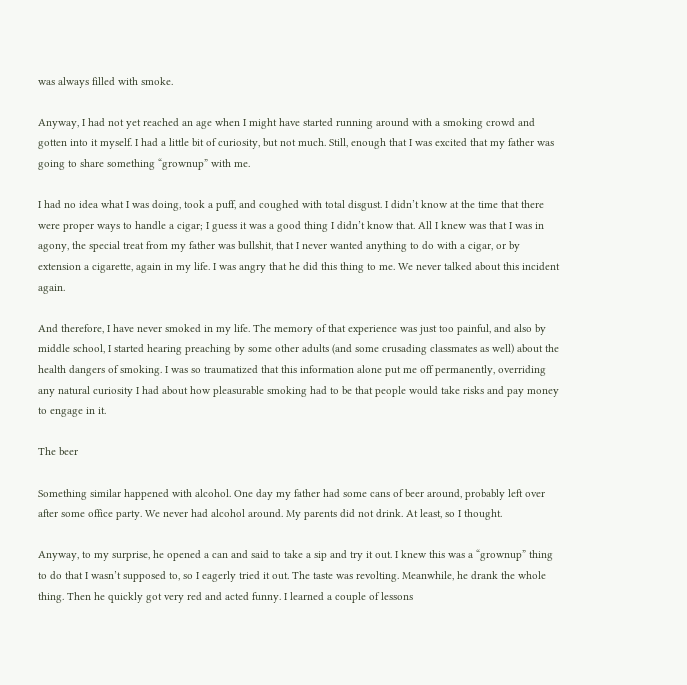was always filled with smoke.

Anyway, I had not yet reached an age when I might have started running around with a smoking crowd and gotten into it myself. I had a little bit of curiosity, but not much. Still, enough that I was excited that my father was going to share something “grownup” with me.

I had no idea what I was doing, took a puff, and coughed with total disgust. I didn’t know at the time that there were proper ways to handle a cigar; I guess it was a good thing I didn’t know that. All I knew was that I was in agony, the special treat from my father was bullshit, that I never wanted anything to do with a cigar, or by extension a cigarette, again in my life. I was angry that he did this thing to me. We never talked about this incident again.

And therefore, I have never smoked in my life. The memory of that experience was just too painful, and also by middle school, I started hearing preaching by some other adults (and some crusading classmates as well) about the health dangers of smoking. I was so traumatized that this information alone put me off permanently, overriding any natural curiosity I had about how pleasurable smoking had to be that people would take risks and pay money to engage in it.

The beer

Something similar happened with alcohol. One day my father had some cans of beer around, probably left over after some office party. We never had alcohol around. My parents did not drink. At least, so I thought.

Anyway, to my surprise, he opened a can and said to take a sip and try it out. I knew this was a “grownup” thing to do that I wasn’t supposed to, so I eagerly tried it out. The taste was revolting. Meanwhile, he drank the whole thing. Then he quickly got very red and acted funny. I learned a couple of lessons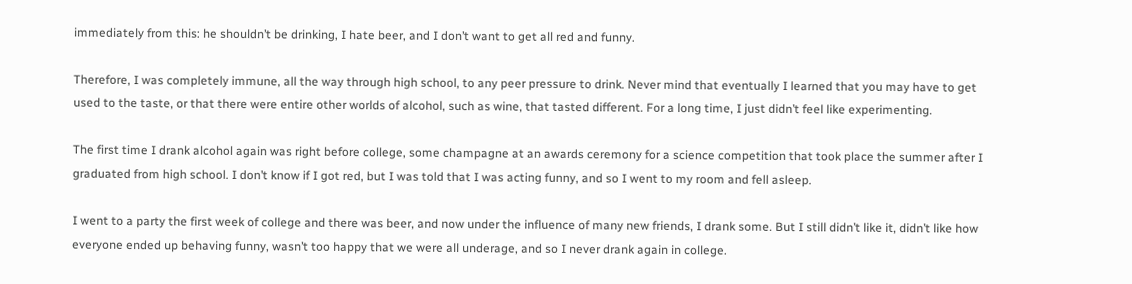immediately from this: he shouldn’t be drinking, I hate beer, and I don’t want to get all red and funny.

Therefore, I was completely immune, all the way through high school, to any peer pressure to drink. Never mind that eventually I learned that you may have to get used to the taste, or that there were entire other worlds of alcohol, such as wine, that tasted different. For a long time, I just didn’t feel like experimenting.

The first time I drank alcohol again was right before college, some champagne at an awards ceremony for a science competition that took place the summer after I graduated from high school. I don’t know if I got red, but I was told that I was acting funny, and so I went to my room and fell asleep.

I went to a party the first week of college and there was beer, and now under the influence of many new friends, I drank some. But I still didn’t like it, didn’t like how everyone ended up behaving funny, wasn’t too happy that we were all underage, and so I never drank again in college.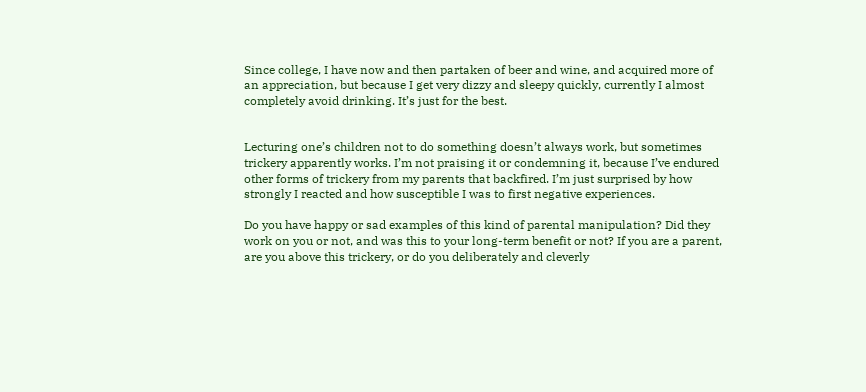Since college, I have now and then partaken of beer and wine, and acquired more of an appreciation, but because I get very dizzy and sleepy quickly, currently I almost completely avoid drinking. It’s just for the best.


Lecturing one’s children not to do something doesn’t always work, but sometimes trickery apparently works. I’m not praising it or condemning it, because I’ve endured other forms of trickery from my parents that backfired. I’m just surprised by how strongly I reacted and how susceptible I was to first negative experiences.

Do you have happy or sad examples of this kind of parental manipulation? Did they work on you or not, and was this to your long-term benefit or not? If you are a parent, are you above this trickery, or do you deliberately and cleverly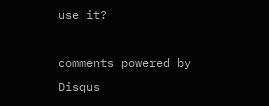use it?

comments powered by Disqus